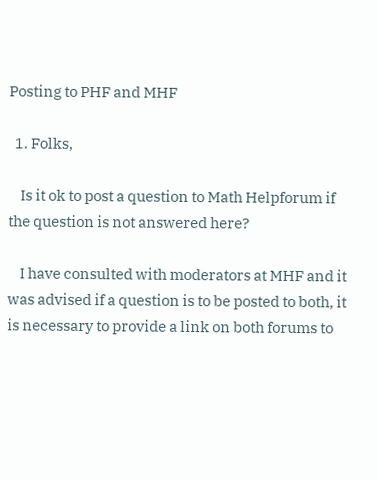Posting to PHF and MHF

  1. Folks,

    Is it ok to post a question to Math Helpforum if the question is not answered here?

    I have consulted with moderators at MHF and it was advised if a question is to be posted to both, it is necessary to provide a link on both forums to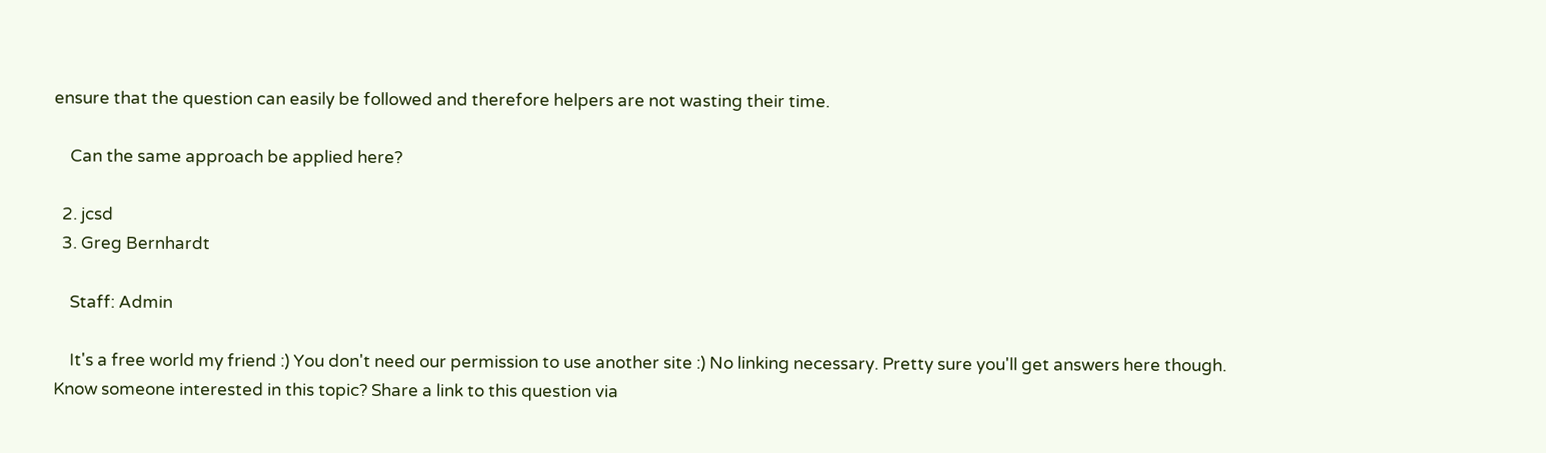ensure that the question can easily be followed and therefore helpers are not wasting their time.

    Can the same approach be applied here?

  2. jcsd
  3. Greg Bernhardt

    Staff: Admin

    It's a free world my friend :) You don't need our permission to use another site :) No linking necessary. Pretty sure you'll get answers here though.
Know someone interested in this topic? Share a link to this question via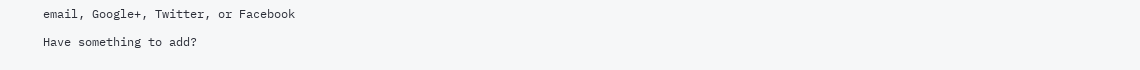email, Google+, Twitter, or Facebook

Have something to add?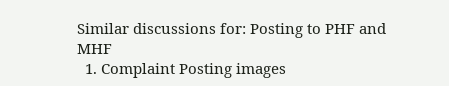Similar discussions for: Posting to PHF and MHF
  1. Complaint Posting images